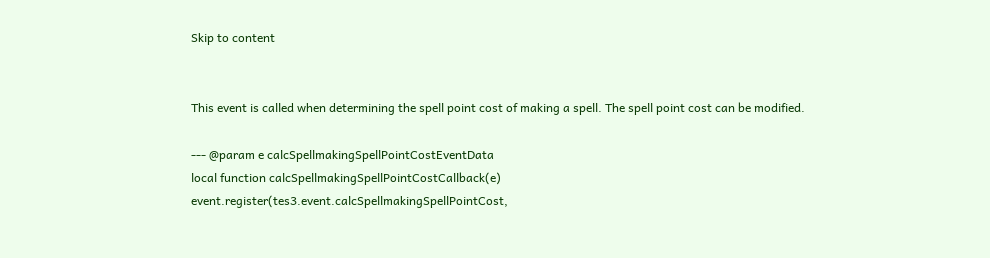Skip to content


This event is called when determining the spell point cost of making a spell. The spell point cost can be modified.

--- @param e calcSpellmakingSpellPointCostEventData
local function calcSpellmakingSpellPointCostCallback(e)
event.register(tes3.event.calcSpellmakingSpellPointCost,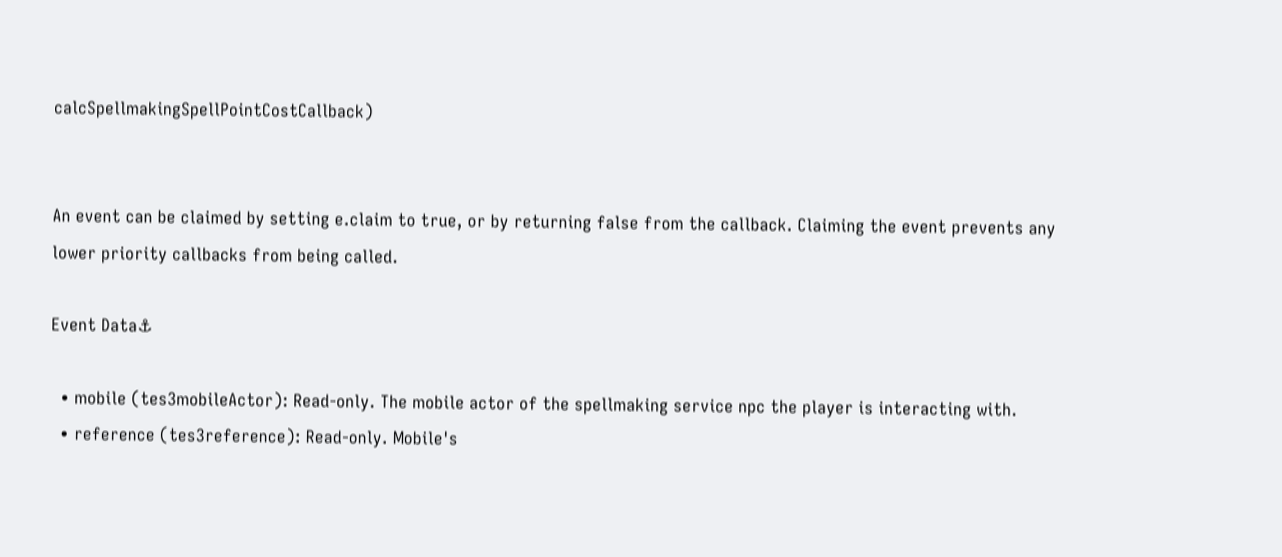calcSpellmakingSpellPointCostCallback)


An event can be claimed by setting e.claim to true, or by returning false from the callback. Claiming the event prevents any lower priority callbacks from being called.

Event Data⚓

  • mobile (tes3mobileActor): Read-only. The mobile actor of the spellmaking service npc the player is interacting with.
  • reference (tes3reference): Read-only. Mobile's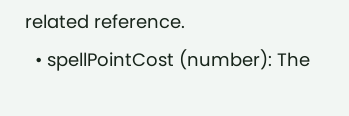related reference.
  • spellPointCost (number): The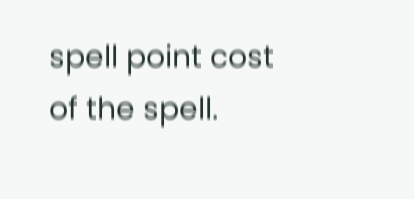spell point cost of the spell.